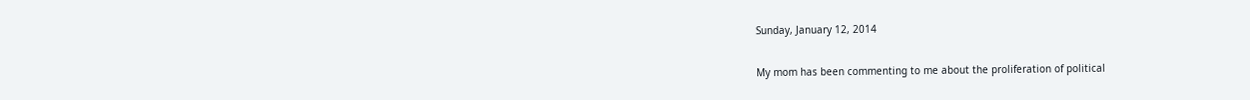Sunday, January 12, 2014

My mom has been commenting to me about the proliferation of political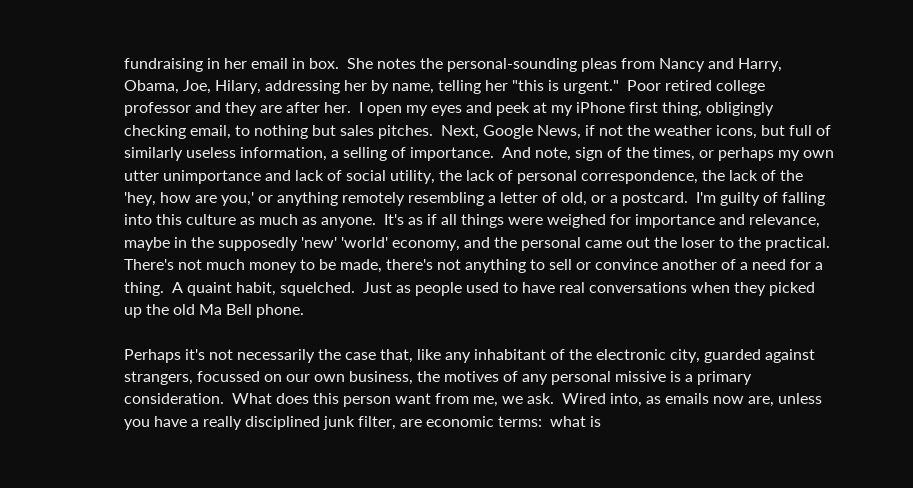fundraising in her email in box.  She notes the personal-sounding pleas from Nancy and Harry, Obama, Joe, Hilary, addressing her by name, telling her "this is urgent."  Poor retired college professor and they are after her.  I open my eyes and peek at my iPhone first thing, obligingly checking email, to nothing but sales pitches.  Next, Google News, if not the weather icons, but full of similarly useless information, a selling of importance.  And note, sign of the times, or perhaps my own utter unimportance and lack of social utility, the lack of personal correspondence, the lack of the 'hey, how are you,' or anything remotely resembling a letter of old, or a postcard.  I'm guilty of falling into this culture as much as anyone.  It's as if all things were weighed for importance and relevance, maybe in the supposedly 'new' 'world' economy, and the personal came out the loser to the practical.  There's not much money to be made, there's not anything to sell or convince another of a need for a thing.  A quaint habit, squelched.  Just as people used to have real conversations when they picked up the old Ma Bell phone.

Perhaps it's not necessarily the case that, like any inhabitant of the electronic city, guarded against strangers, focussed on our own business, the motives of any personal missive is a primary consideration.  What does this person want from me, we ask.  Wired into, as emails now are, unless you have a really disciplined junk filter, are economic terms:  what is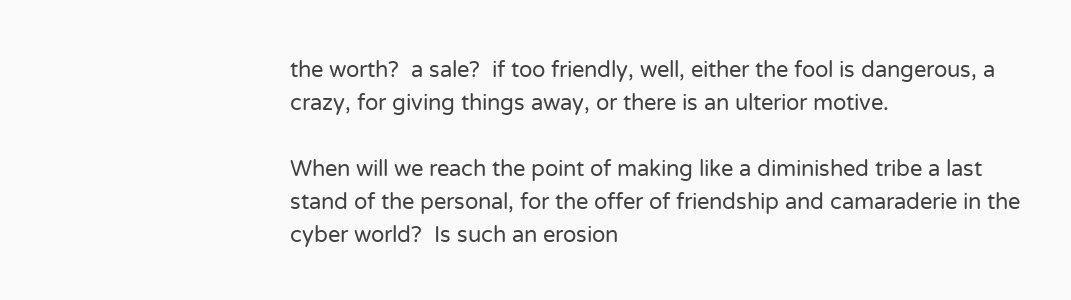the worth?  a sale?  if too friendly, well, either the fool is dangerous, a crazy, for giving things away, or there is an ulterior motive.

When will we reach the point of making like a diminished tribe a last stand of the personal, for the offer of friendship and camaraderie in the cyber world?  Is such an erosion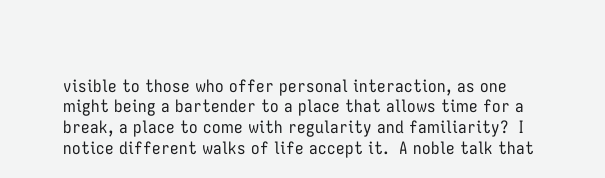visible to those who offer personal interaction, as one might being a bartender to a place that allows time for a break, a place to come with regularity and familiarity?  I notice different walks of life accept it.  A noble talk that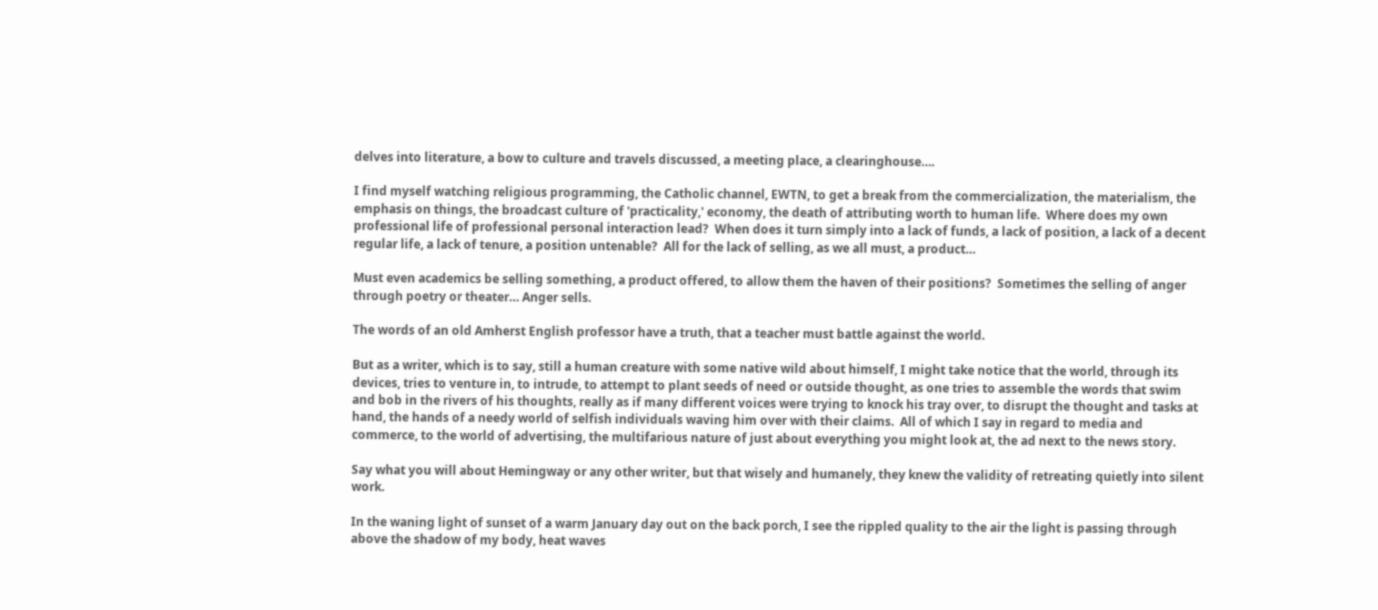delves into literature, a bow to culture and travels discussed, a meeting place, a clearinghouse….

I find myself watching religious programming, the Catholic channel, EWTN, to get a break from the commercialization, the materialism, the emphasis on things, the broadcast culture of 'practicality,' economy, the death of attributing worth to human life.  Where does my own professional life of professional personal interaction lead?  When does it turn simply into a lack of funds, a lack of position, a lack of a decent regular life, a lack of tenure, a position untenable?  All for the lack of selling, as we all must, a product…

Must even academics be selling something, a product offered, to allow them the haven of their positions?  Sometimes the selling of anger through poetry or theater… Anger sells.

The words of an old Amherst English professor have a truth, that a teacher must battle against the world.

But as a writer, which is to say, still a human creature with some native wild about himself, I might take notice that the world, through its devices, tries to venture in, to intrude, to attempt to plant seeds of need or outside thought, as one tries to assemble the words that swim and bob in the rivers of his thoughts, really as if many different voices were trying to knock his tray over, to disrupt the thought and tasks at hand, the hands of a needy world of selfish individuals waving him over with their claims.  All of which I say in regard to media and commerce, to the world of advertising, the multifarious nature of just about everything you might look at, the ad next to the news story.

Say what you will about Hemingway or any other writer, but that wisely and humanely, they knew the validity of retreating quietly into silent work.

In the waning light of sunset of a warm January day out on the back porch, I see the rippled quality to the air the light is passing through above the shadow of my body, heat waves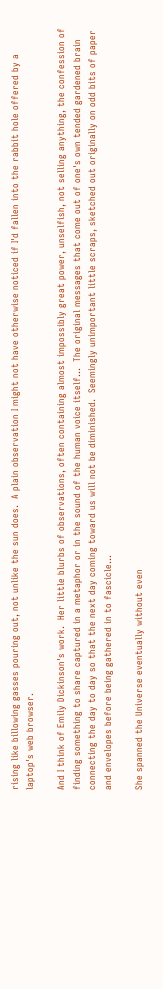rising like billowing gasses pouring out, not unlike the sun does.  A plain observation I might not have otherwise noticed if I'd fallen into the rabbit hole offered by a laptop's web browser.

And I think of Emily Dickinson's work.  Her little blurbs of observations, often containing almost impossibly great power, unselfish, not selling anything, the confession of finding something to share captured in a metaphor or in the sound of the human voice itself…  The original messages that come out of one's own tended gardened brain connecting the day to day so that the next day coming toward us will not be diminished.  Seemingly unimportant little scraps, sketched out originally on odd bits of paper and envelopes before being gathered in to fascicle…

She spanned the Universe eventually without even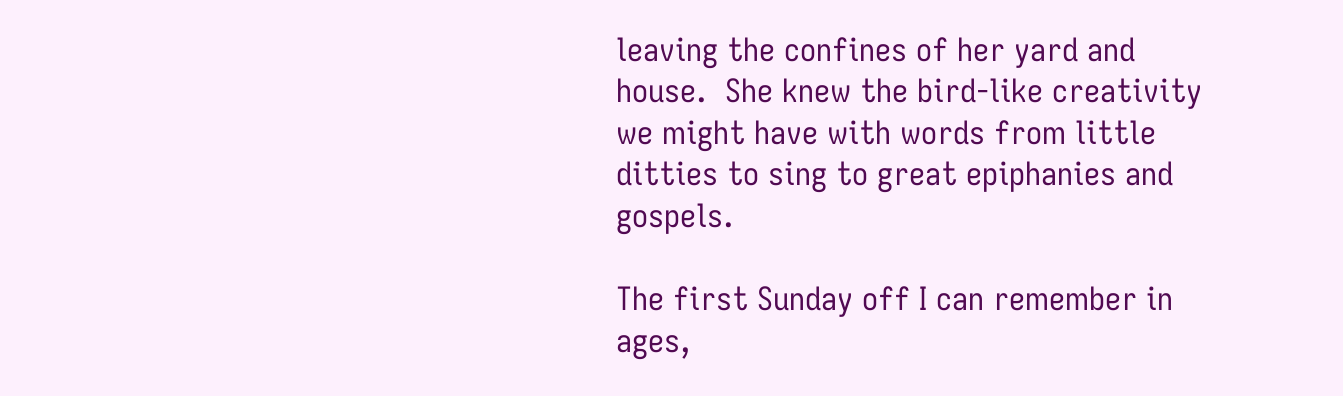leaving the confines of her yard and house.  She knew the bird-like creativity we might have with words from little ditties to sing to great epiphanies and gospels.

The first Sunday off I can remember in ages,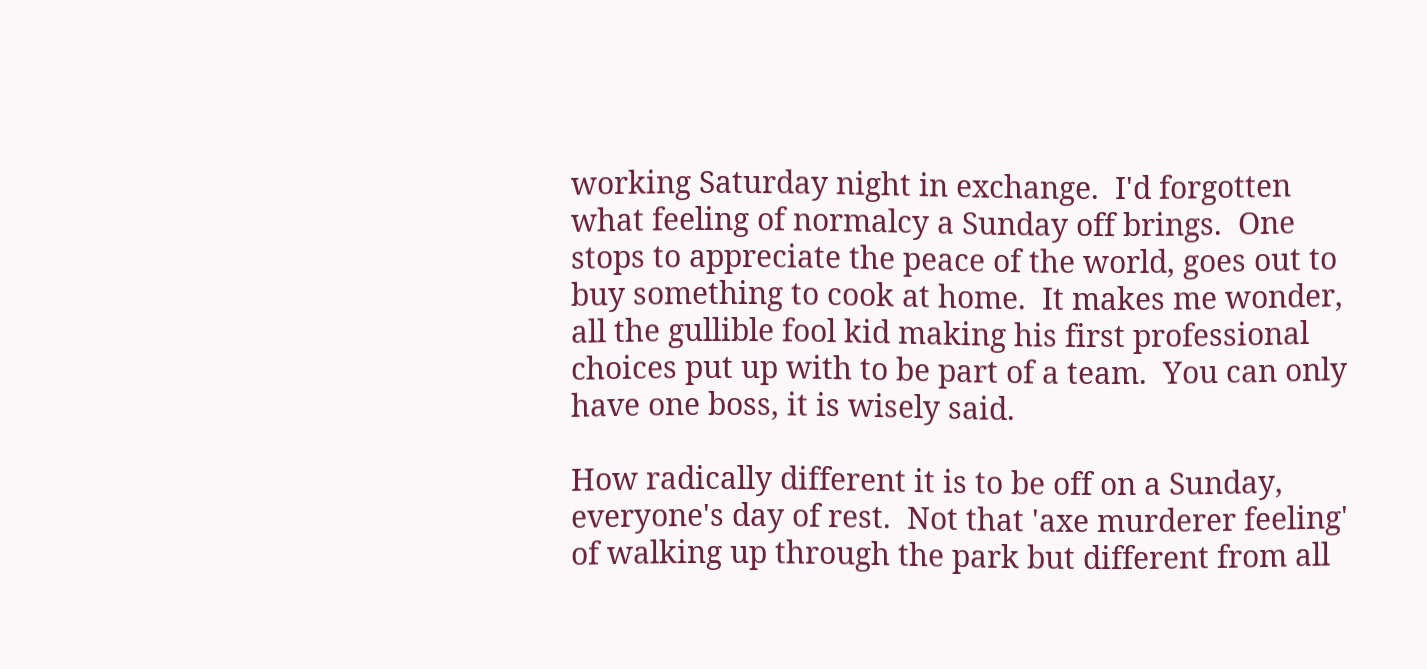working Saturday night in exchange.  I'd forgotten what feeling of normalcy a Sunday off brings.  One stops to appreciate the peace of the world, goes out to buy something to cook at home.  It makes me wonder, all the gullible fool kid making his first professional choices put up with to be part of a team.  You can only have one boss, it is wisely said.

How radically different it is to be off on a Sunday, everyone's day of rest.  Not that 'axe murderer feeling' of walking up through the park but different from all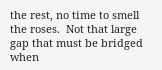the rest, no time to smell the roses.  Not that large gap that must be bridged when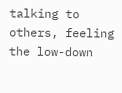talking to others, feeling the low-down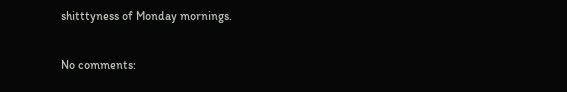shitttyness of Monday mornings.

No comments: